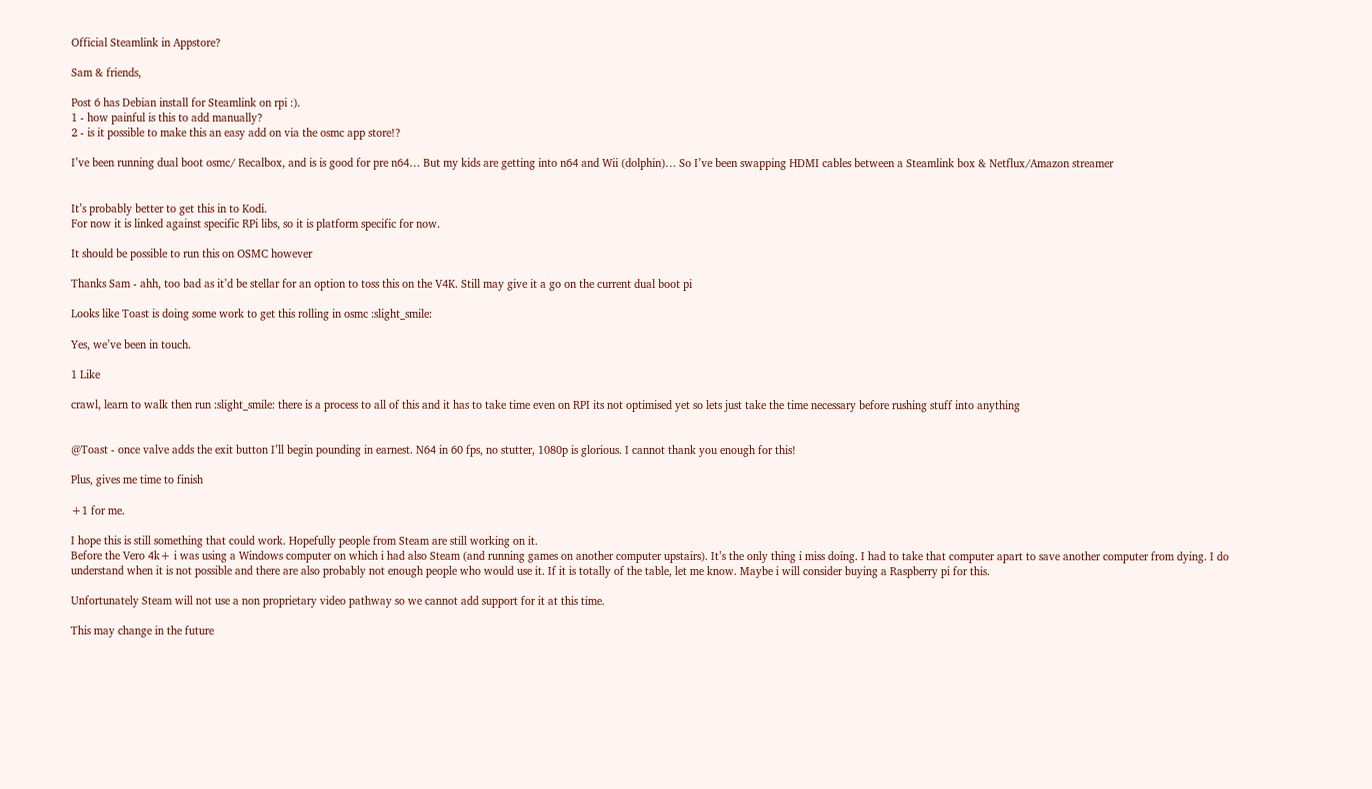Official Steamlink in Appstore?

Sam & friends,

Post 6 has Debian install for Steamlink on rpi :).
1 - how painful is this to add manually?
2 - is it possible to make this an easy add on via the osmc app store!?

I’ve been running dual boot osmc/ Recalbox, and is is good for pre n64… But my kids are getting into n64 and Wii (dolphin)… So I’ve been swapping HDMI cables between a Steamlink box & Netflux/Amazon streamer


It’s probably better to get this in to Kodi.
For now it is linked against specific RPi libs, so it is platform specific for now.

It should be possible to run this on OSMC however

Thanks Sam - ahh, too bad as it’d be stellar for an option to toss this on the V4K. Still may give it a go on the current dual boot pi

Looks like Toast is doing some work to get this rolling in osmc :slight_smile:

Yes, we’ve been in touch.

1 Like

crawl, learn to walk then run :slight_smile: there is a process to all of this and it has to take time even on RPI its not optimised yet so lets just take the time necessary before rushing stuff into anything


@Toast - once valve adds the exit button I’ll begin pounding in earnest. N64 in 60 fps, no stutter, 1080p is glorious. I cannot thank you enough for this!

Plus, gives me time to finish

+1 for me.

I hope this is still something that could work. Hopefully people from Steam are still working on it.
Before the Vero 4k+ i was using a Windows computer on which i had also Steam (and running games on another computer upstairs). It’s the only thing i miss doing. I had to take that computer apart to save another computer from dying. I do understand when it is not possible and there are also probably not enough people who would use it. If it is totally of the table, let me know. Maybe i will consider buying a Raspberry pi for this.

Unfortunately Steam will not use a non proprietary video pathway so we cannot add support for it at this time.

This may change in the future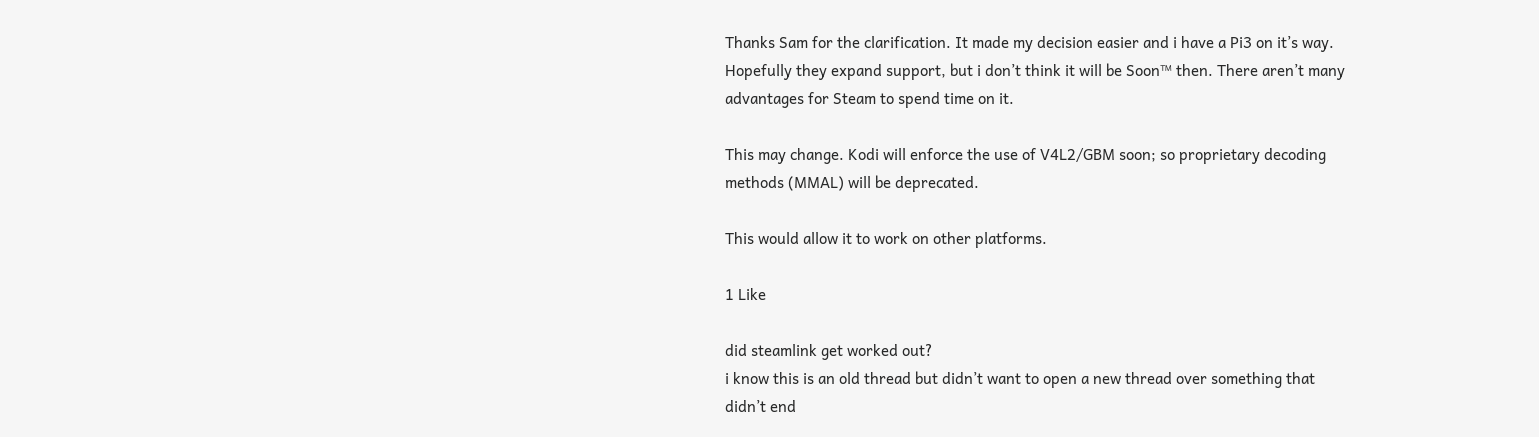Thanks Sam for the clarification. It made my decision easier and i have a Pi3 on it’s way.
Hopefully they expand support, but i don’t think it will be Soon™ then. There aren’t many advantages for Steam to spend time on it.

This may change. Kodi will enforce the use of V4L2/GBM soon; so proprietary decoding methods (MMAL) will be deprecated.

This would allow it to work on other platforms.

1 Like

did steamlink get worked out?
i know this is an old thread but didn’t want to open a new thread over something that didn’t end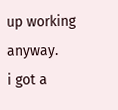up working anyway.
i got a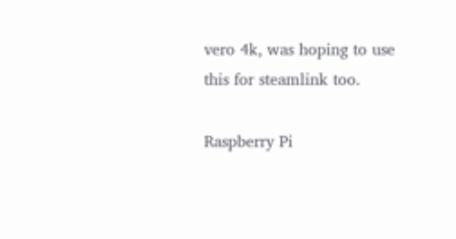vero 4k, was hoping to use this for steamlink too.

Raspberry Pi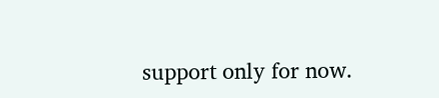support only for now.